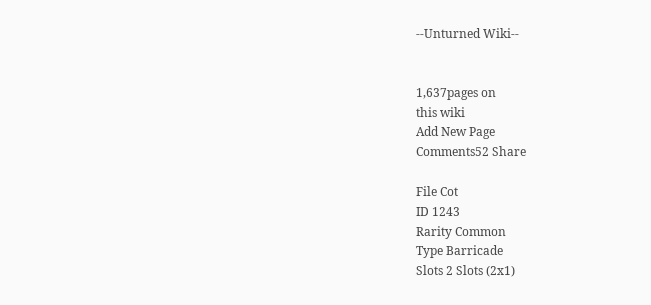--Unturned Wiki--


1,637pages on
this wiki
Add New Page
Comments52 Share

File Cot
ID 1243
Rarity Common
Type Barricade
Slots 2 Slots (2x1)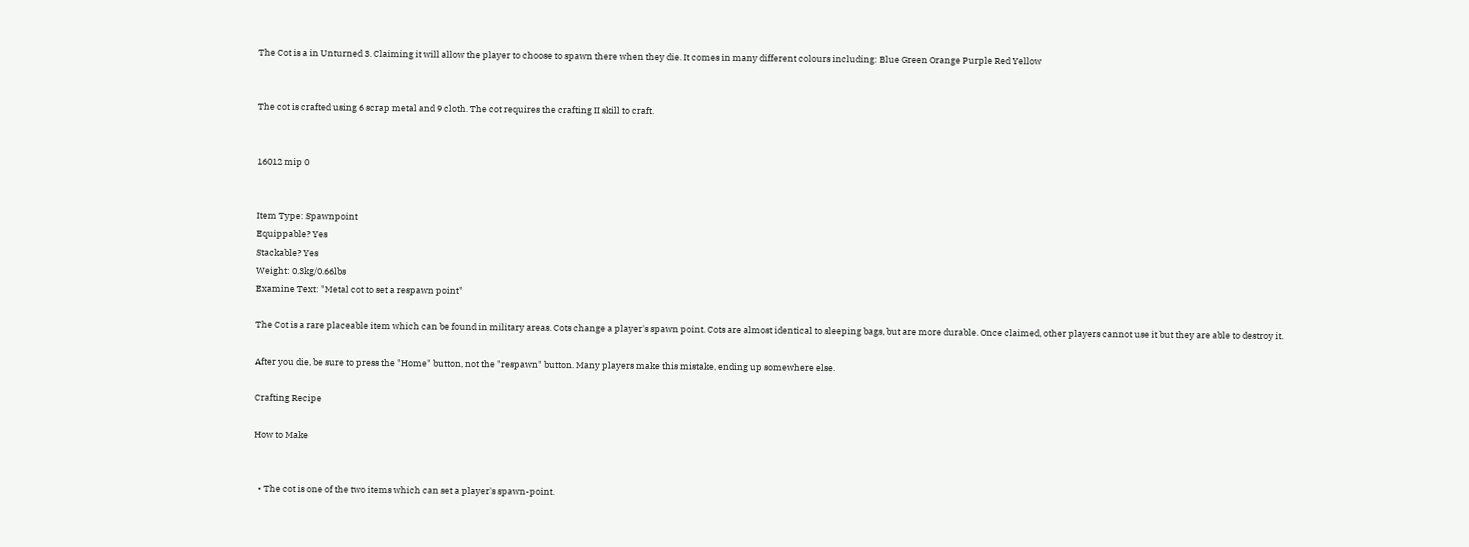The Cot is a in Unturned 3. Claiming it will allow the player to choose to spawn there when they die. It comes in many different colours including: Blue Green Orange Purple Red Yellow


The cot is crafted using 6 scrap metal and 9 cloth. The cot requires the crafting II skill to craft.


16012 mip 0


Item Type: Spawnpoint
Equippable? Yes
Stackable? Yes
Weight: 0.3kg/0.66lbs
Examine Text: "Metal cot to set a respawn point"

The Cot is a rare placeable item which can be found in military areas. Cots change a player's spawn point. Cots are almost identical to sleeping bags, but are more durable. Once claimed, other players cannot use it but they are able to destroy it.

After you die, be sure to press the "Home" button, not the "respawn" button. Many players make this mistake, ending up somewhere else.

Crafting Recipe

How to Make


  • The cot is one of the two items which can set a player's spawn-point.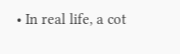• In real life, a cot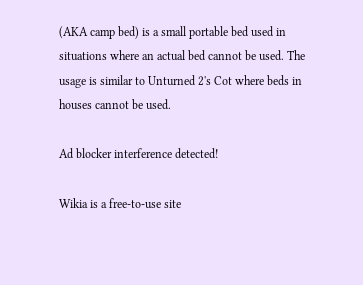(AKA camp bed) is a small portable bed used in situations where an actual bed cannot be used. The usage is similar to Unturned 2's Cot where beds in houses cannot be used.

Ad blocker interference detected!

Wikia is a free-to-use site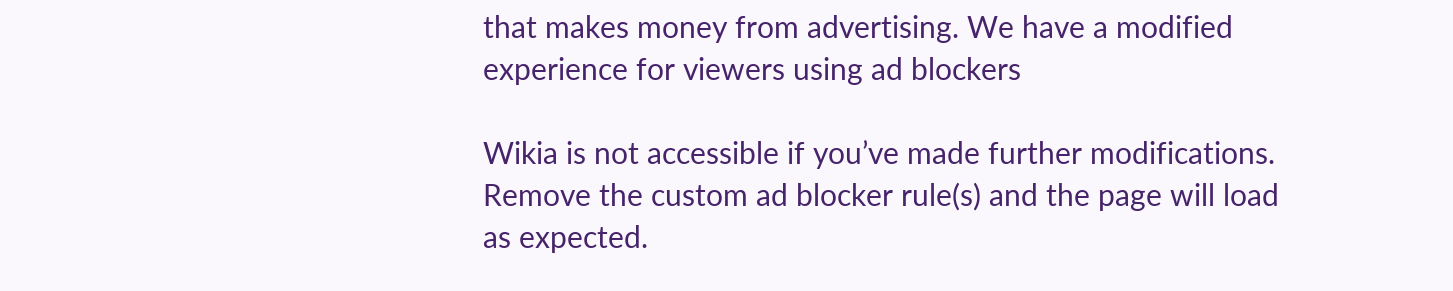that makes money from advertising. We have a modified experience for viewers using ad blockers

Wikia is not accessible if you’ve made further modifications. Remove the custom ad blocker rule(s) and the page will load as expected.